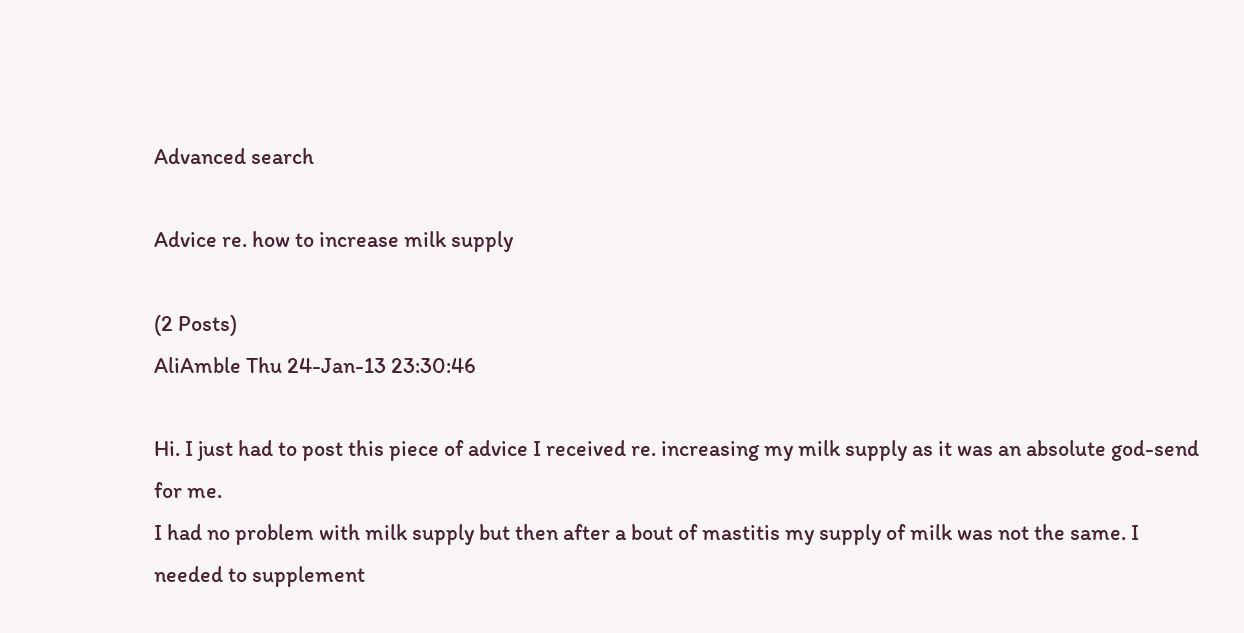Advanced search

Advice re. how to increase milk supply

(2 Posts)
AliAmble Thu 24-Jan-13 23:30:46

Hi. I just had to post this piece of advice I received re. increasing my milk supply as it was an absolute god-send for me.
I had no problem with milk supply but then after a bout of mastitis my supply of milk was not the same. I needed to supplement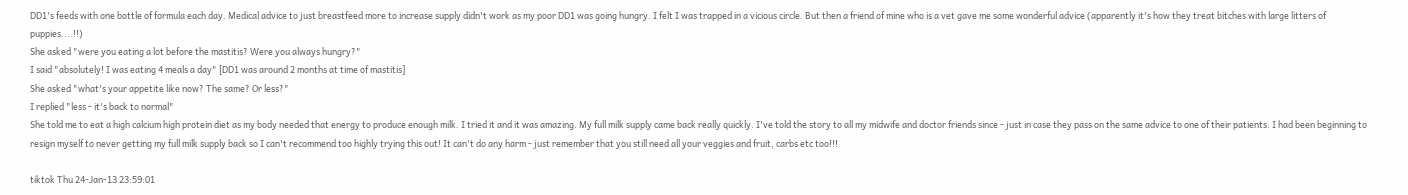DD1's feeds with one bottle of formula each day. Medical advice to just breastfeed more to increase supply didn't work as my poor DD1 was going hungry. I felt I was trapped in a vicious circle. But then a friend of mine who is a vet gave me some wonderful advice (apparently it's how they treat bitches with large litters of puppies....!!)
She asked "were you eating a lot before the mastitis? Were you always hungry?"
I said "absolutely! I was eating 4 meals a day" [DD1 was around 2 months at time of mastitis]
She asked "what's your appetite like now? The same? Or less?"
I replied "less - it's back to normal"
She told me to eat a high calcium high protein diet as my body needed that energy to produce enough milk. I tried it and it was amazing. My full milk supply came back really quickly. I've told the story to all my midwife and doctor friends since - just in case they pass on the same advice to one of their patients. I had been beginning to resign myself to never getting my full milk supply back so I can't recommend too highly trying this out! It can't do any harm - just remember that you still need all your veggies and fruit, carbs etc too!!!

tiktok Thu 24-Jan-13 23:59:01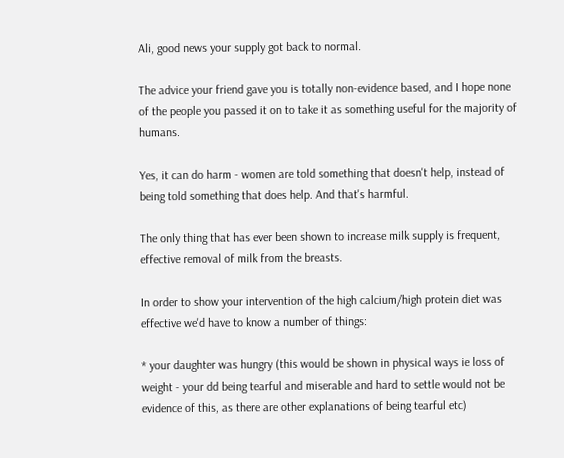Ali, good news your supply got back to normal.

The advice your friend gave you is totally non-evidence based, and I hope none of the people you passed it on to take it as something useful for the majority of humans.

Yes, it can do harm - women are told something that doesn't help, instead of being told something that does help. And that's harmful.

The only thing that has ever been shown to increase milk supply is frequent, effective removal of milk from the breasts.

In order to show your intervention of the high calcium/high protein diet was effective we'd have to know a number of things:

* your daughter was hungry (this would be shown in physical ways ie loss of weight - your dd being tearful and miserable and hard to settle would not be evidence of this, as there are other explanations of being tearful etc)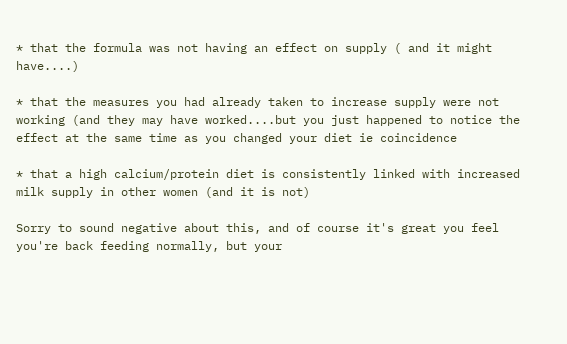* that the formula was not having an effect on supply ( and it might have....)

* that the measures you had already taken to increase supply were not working (and they may have worked....but you just happened to notice the effect at the same time as you changed your diet ie coincidence

* that a high calcium/protein diet is consistently linked with increased milk supply in other women (and it is not)

Sorry to sound negative about this, and of course it's great you feel you're back feeding normally, but your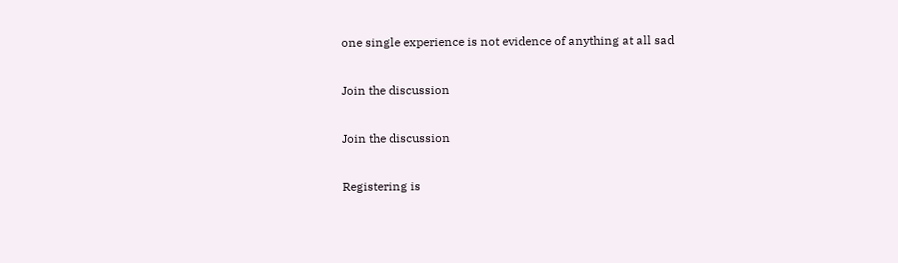one single experience is not evidence of anything at all sad

Join the discussion

Join the discussion

Registering is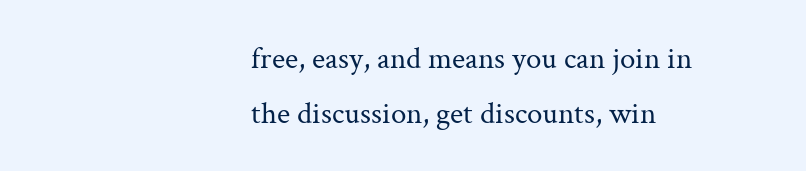free, easy, and means you can join in the discussion, get discounts, win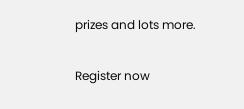prizes and lots more.

Register now